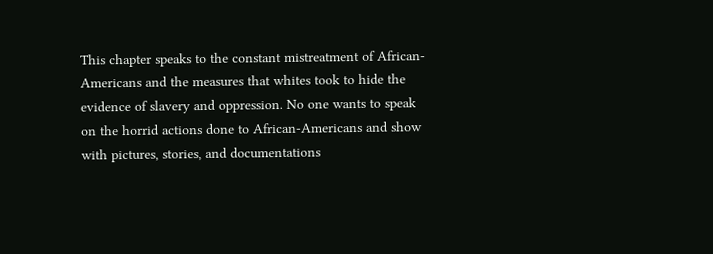This chapter speaks to the constant mistreatment of African-Americans and the measures that whites took to hide the evidence of slavery and oppression. No one wants to speak on the horrid actions done to African-Americans and show with pictures, stories, and documentations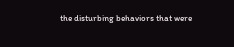the disturbing behaviors that were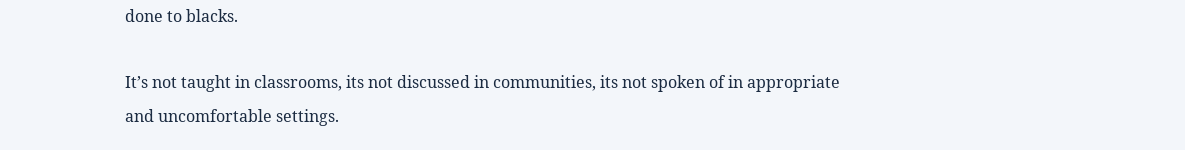done to blacks.

It’s not taught in classrooms, its not discussed in communities, its not spoken of in appropriate and uncomfortable settings.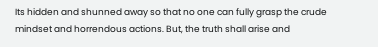Its hidden and shunned away so that no one can fully grasp the crude mindset and horrendous actions. But, the truth shall arise and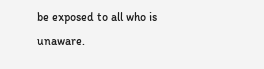be exposed to all who is unaware.